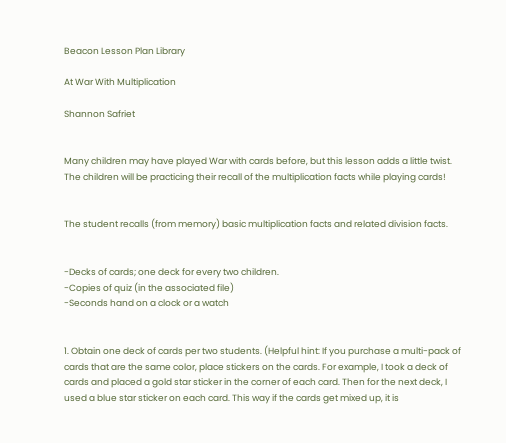Beacon Lesson Plan Library

At War With Multiplication

Shannon Safriet


Many children may have played War with cards before, but this lesson adds a little twist. The children will be practicing their recall of the multiplication facts while playing cards!


The student recalls (from memory) basic multiplication facts and related division facts.


-Decks of cards; one deck for every two children.
-Copies of quiz (in the associated file)
-Seconds hand on a clock or a watch


1. Obtain one deck of cards per two students. (Helpful hint: If you purchase a multi-pack of cards that are the same color, place stickers on the cards. For example, I took a deck of cards and placed a gold star sticker in the corner of each card. Then for the next deck, I used a blue star sticker on each card. This way if the cards get mixed up, it is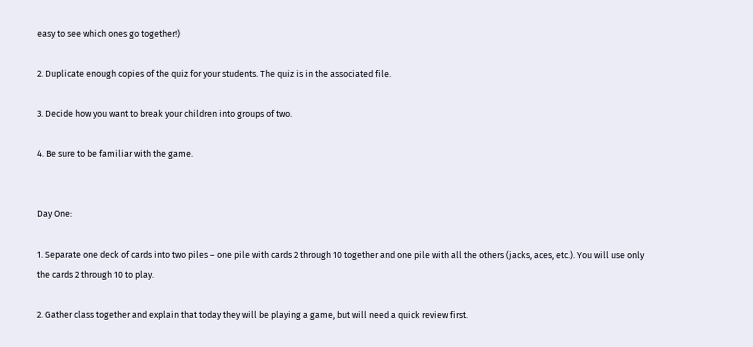easy to see which ones go together!)

2. Duplicate enough copies of the quiz for your students. The quiz is in the associated file.

3. Decide how you want to break your children into groups of two.

4. Be sure to be familiar with the game.


Day One:

1. Separate one deck of cards into two piles – one pile with cards 2 through 10 together and one pile with all the others (jacks, aces, etc.). You will use only the cards 2 through 10 to play.

2. Gather class together and explain that today they will be playing a game, but will need a quick review first.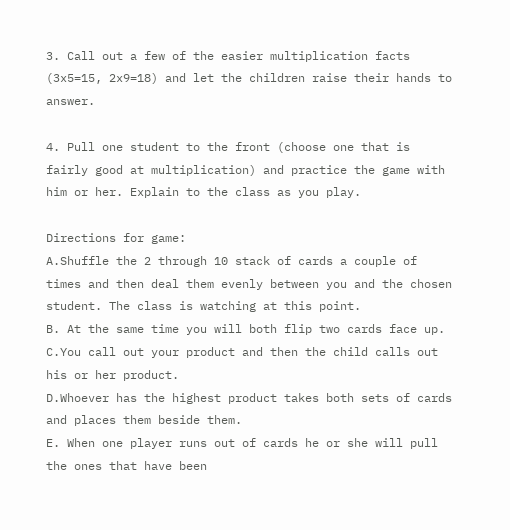3. Call out a few of the easier multiplication facts (3x5=15, 2x9=18) and let the children raise their hands to answer.

4. Pull one student to the front (choose one that is fairly good at multiplication) and practice the game with him or her. Explain to the class as you play.

Directions for game:
A.Shuffle the 2 through 10 stack of cards a couple of times and then deal them evenly between you and the chosen student. The class is watching at this point.
B. At the same time you will both flip two cards face up.
C.You call out your product and then the child calls out his or her product.
D.Whoever has the highest product takes both sets of cards and places them beside them.
E. When one player runs out of cards he or she will pull the ones that have been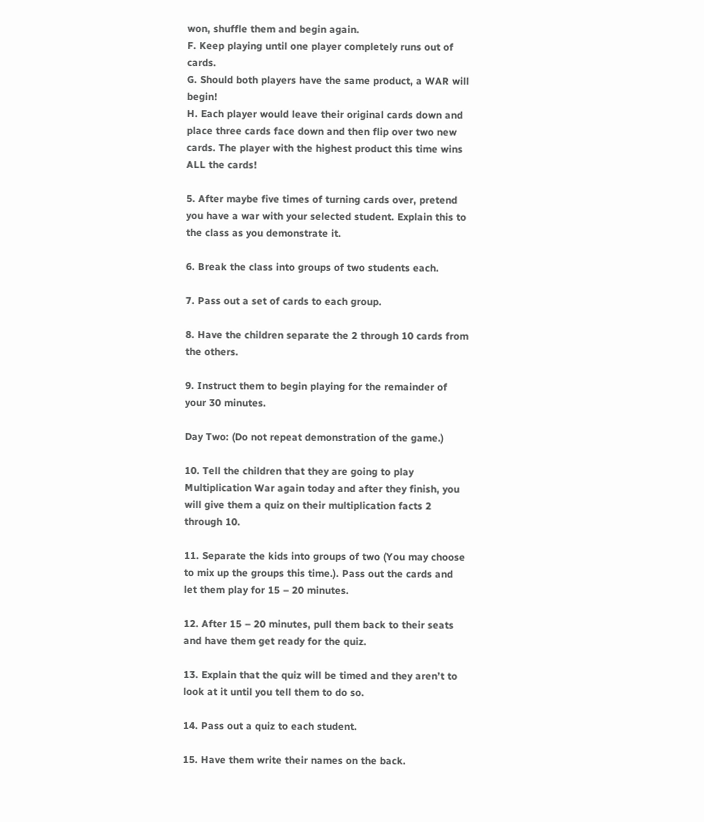won, shuffle them and begin again.
F. Keep playing until one player completely runs out of cards.
G. Should both players have the same product, a WAR will begin!
H. Each player would leave their original cards down and place three cards face down and then flip over two new cards. The player with the highest product this time wins ALL the cards!

5. After maybe five times of turning cards over, pretend you have a war with your selected student. Explain this to the class as you demonstrate it.

6. Break the class into groups of two students each.

7. Pass out a set of cards to each group.

8. Have the children separate the 2 through 10 cards from the others.

9. Instruct them to begin playing for the remainder of your 30 minutes.

Day Two: (Do not repeat demonstration of the game.)

10. Tell the children that they are going to play Multiplication War again today and after they finish, you will give them a quiz on their multiplication facts 2 through 10.

11. Separate the kids into groups of two (You may choose to mix up the groups this time.). Pass out the cards and let them play for 15 – 20 minutes.

12. After 15 – 20 minutes, pull them back to their seats and have them get ready for the quiz.

13. Explain that the quiz will be timed and they aren’t to look at it until you tell them to do so.

14. Pass out a quiz to each student.

15. Have them write their names on the back.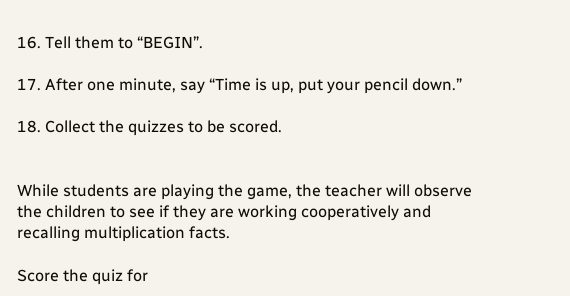16. Tell them to “BEGIN”.

17. After one minute, say “Time is up, put your pencil down.”

18. Collect the quizzes to be scored.


While students are playing the game, the teacher will observe the children to see if they are working cooperatively and recalling multiplication facts.

Score the quiz for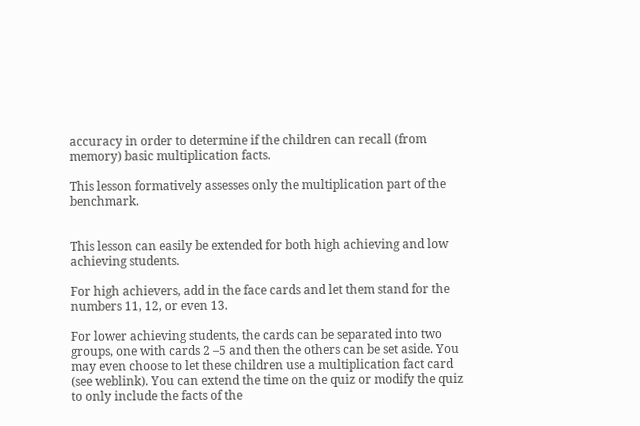accuracy in order to determine if the children can recall (from memory) basic multiplication facts.

This lesson formatively assesses only the multiplication part of the benchmark.


This lesson can easily be extended for both high achieving and low achieving students.

For high achievers, add in the face cards and let them stand for the numbers 11, 12, or even 13.

For lower achieving students, the cards can be separated into two groups, one with cards 2 –5 and then the others can be set aside. You may even choose to let these children use a multiplication fact card (see weblink). You can extend the time on the quiz or modify the quiz to only include the facts of the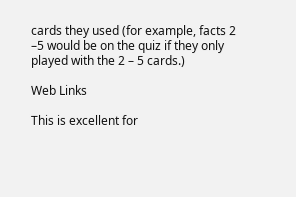cards they used (for example, facts 2 –5 would be on the quiz if they only played with the 2 – 5 cards.)

Web Links

This is excellent for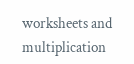worksheets and multiplication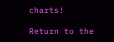charts!

Return to the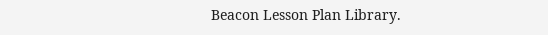Beacon Lesson Plan Library.